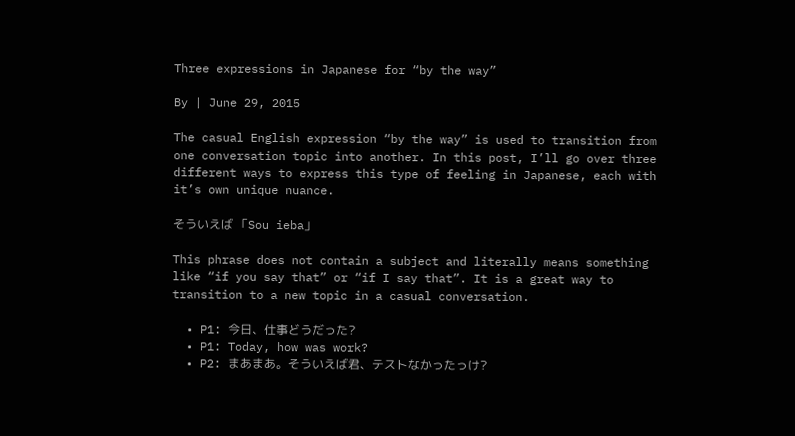Three expressions in Japanese for “by the way”

By | June 29, 2015

The casual English expression “by the way” is used to transition from one conversation topic into another. In this post, I’ll go over three different ways to express this type of feeling in Japanese, each with it’s own unique nuance.

そういえば 「Sou ieba」

This phrase does not contain a subject and literally means something like “if you say that” or “if I say that”. It is a great way to transition to a new topic in a casual conversation.

  • P1: 今日、仕事どうだった?
  • P1: Today, how was work?
  • P2: まあまあ。そういえば君、テストなかったっけ?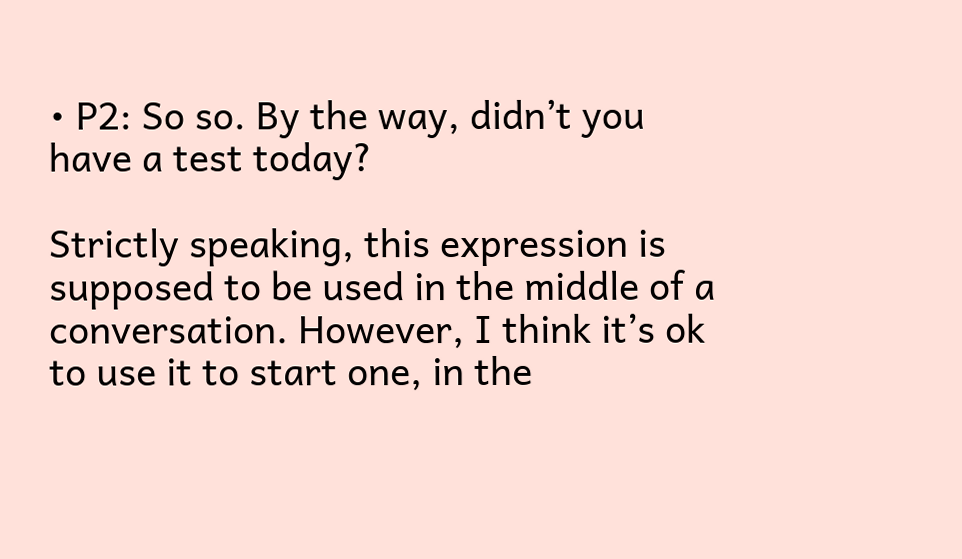• P2: So so. By the way, didn’t you have a test today?

Strictly speaking, this expression is supposed to be used in the middle of a conversation. However, I think it’s ok to use it to start one, in the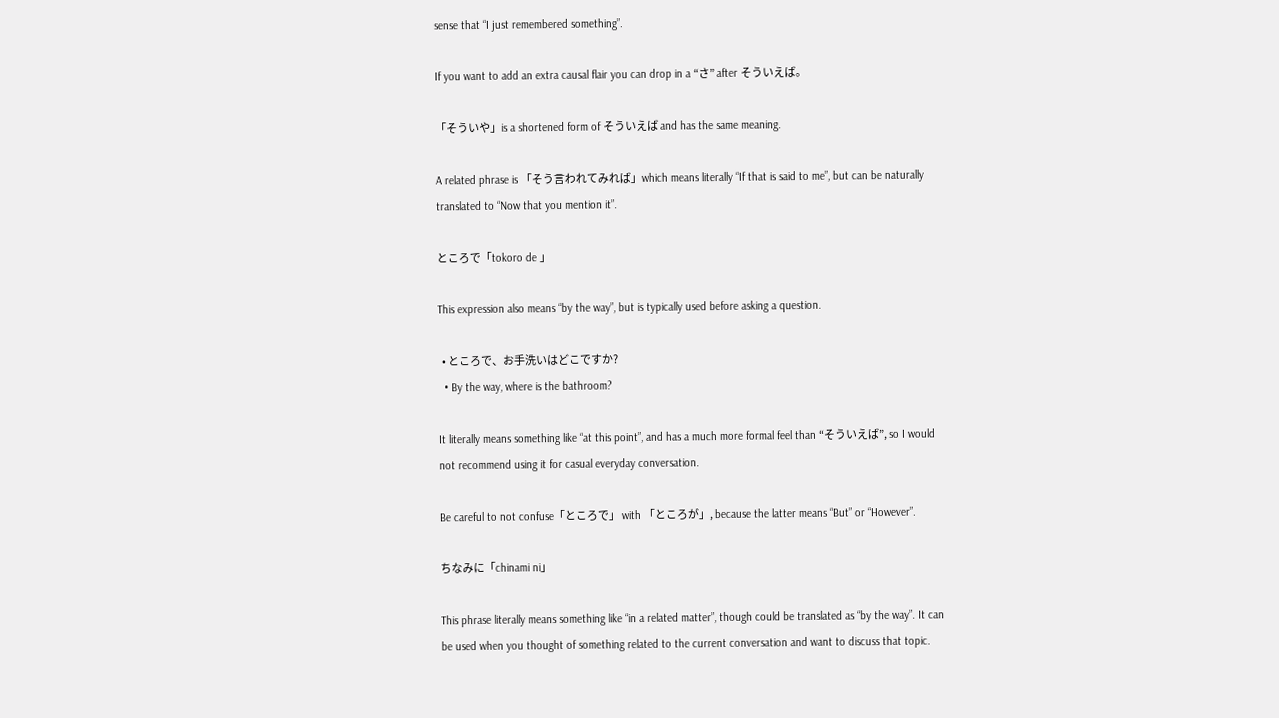sense that “I just remembered something”.

If you want to add an extra causal flair you can drop in a “さ” after そういえば。

「そういや」is a shortened form of そういえば and has the same meaning.

A related phrase is 「そう言われてみれば」which means literally “If that is said to me”, but can be naturally translated to “Now that you mention it”.

ところで「tokoro de 」

This expression also means “by the way”, but is typically used before asking a question.

  • ところで、お手洗いはどこですか?
  • By the way, where is the bathroom?

It literally means something like “at this point”, and has a much more formal feel than “そういえば”, so I would not recommend using it for casual everyday conversation.

Be careful to not confuse「ところで」 with 「ところが」, because the latter means “But” or “However”.

ちなみに「chinami ni」

This phrase literally means something like “in a related matter”, though could be translated as “by the way”. It can be used when you thought of something related to the current conversation and want to discuss that topic.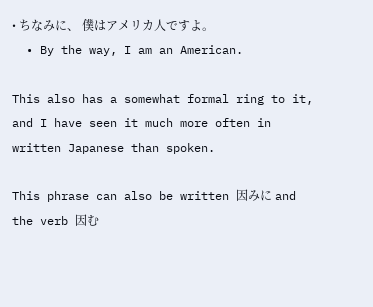• ちなみに、 僕はアメリカ人ですよ。
  • By the way, I am an American.

This also has a somewhat formal ring to it, and I have seen it much more often in written Japanese than spoken.

This phrase can also be written 因みに and the verb 因む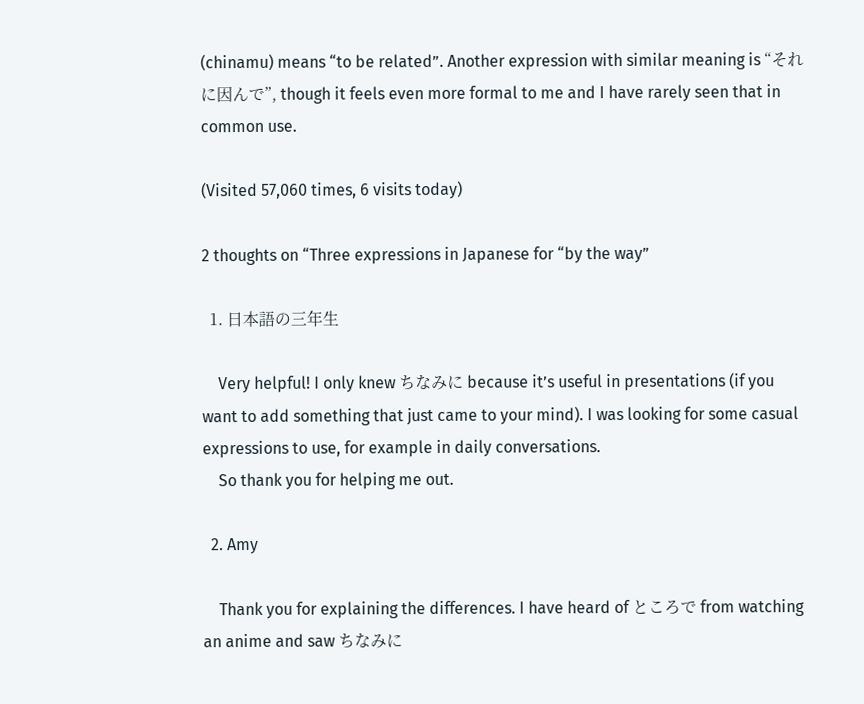(chinamu) means “to be related”. Another expression with similar meaning is “それに因んで”, though it feels even more formal to me and I have rarely seen that in common use.

(Visited 57,060 times, 6 visits today)

2 thoughts on “Three expressions in Japanese for “by the way”

  1. 日本語の三年生

    Very helpful! I only knew ちなみに because it’s useful in presentations (if you want to add something that just came to your mind). I was looking for some casual expressions to use, for example in daily conversations.
    So thank you for helping me out.

  2. Amy

    Thank you for explaining the differences. I have heard of ところで from watching an anime and saw ちなみに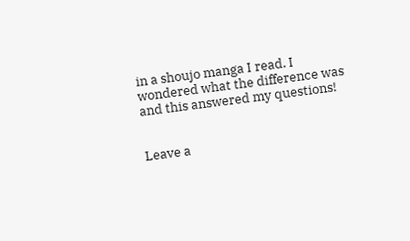in a shoujo manga I read. I wondered what the difference was and this answered my questions!


Leave a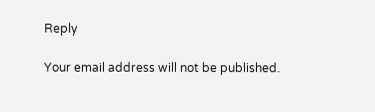Reply

Your email address will not be published.